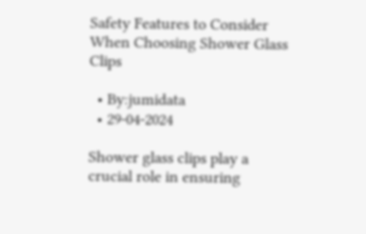Safety Features to Consider When Choosing Shower Glass Clips

  • By:jumidata
  • 29-04-2024

Shower glass clips play a crucial role in ensuring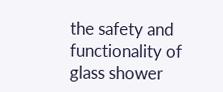the safety and functionality of glass shower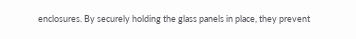enclosures. By securely holding the glass panels in place, they prevent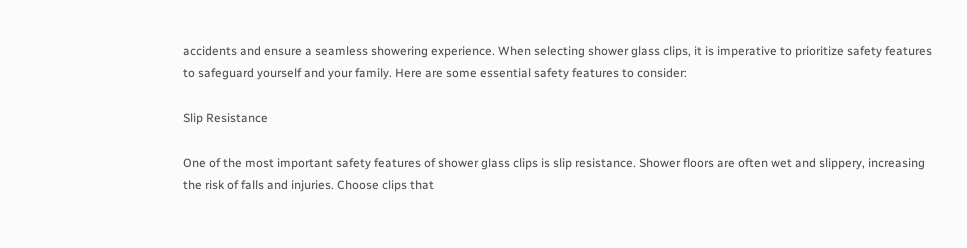accidents and ensure a seamless showering experience. When selecting shower glass clips, it is imperative to prioritize safety features to safeguard yourself and your family. Here are some essential safety features to consider:

Slip Resistance

One of the most important safety features of shower glass clips is slip resistance. Shower floors are often wet and slippery, increasing the risk of falls and injuries. Choose clips that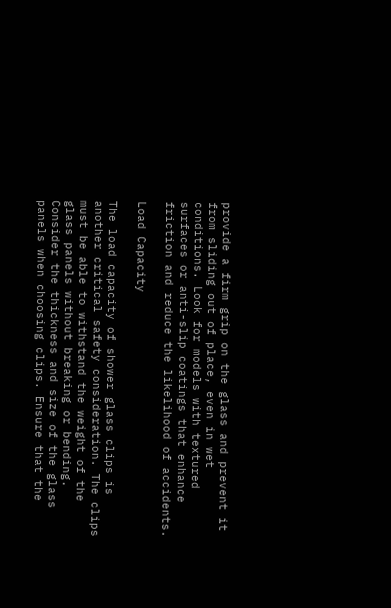provide a firm grip on the glass and prevent it from sliding out of place, even in wet conditions. Look for models with textured surfaces or anti-slip coatings that enhance friction and reduce the likelihood of accidents.

Load Capacity

The load capacity of shower glass clips is another critical safety consideration. The clips must be able to withstand the weight of the glass panels without breaking or bending. Consider the thickness and size of the glass panels when choosing clips. Ensure that the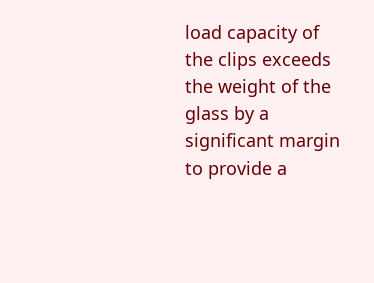load capacity of the clips exceeds the weight of the glass by a significant margin to provide a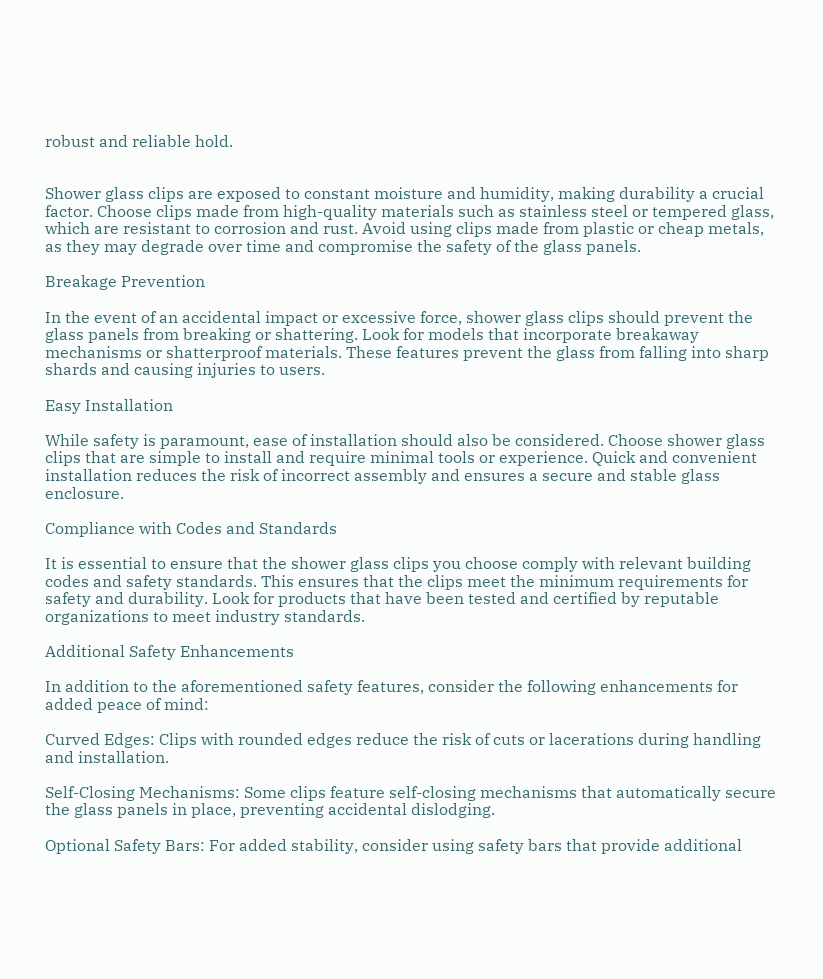robust and reliable hold.


Shower glass clips are exposed to constant moisture and humidity, making durability a crucial factor. Choose clips made from high-quality materials such as stainless steel or tempered glass, which are resistant to corrosion and rust. Avoid using clips made from plastic or cheap metals, as they may degrade over time and compromise the safety of the glass panels.

Breakage Prevention

In the event of an accidental impact or excessive force, shower glass clips should prevent the glass panels from breaking or shattering. Look for models that incorporate breakaway mechanisms or shatterproof materials. These features prevent the glass from falling into sharp shards and causing injuries to users.

Easy Installation

While safety is paramount, ease of installation should also be considered. Choose shower glass clips that are simple to install and require minimal tools or experience. Quick and convenient installation reduces the risk of incorrect assembly and ensures a secure and stable glass enclosure.

Compliance with Codes and Standards

It is essential to ensure that the shower glass clips you choose comply with relevant building codes and safety standards. This ensures that the clips meet the minimum requirements for safety and durability. Look for products that have been tested and certified by reputable organizations to meet industry standards.

Additional Safety Enhancements

In addition to the aforementioned safety features, consider the following enhancements for added peace of mind:

Curved Edges: Clips with rounded edges reduce the risk of cuts or lacerations during handling and installation.

Self-Closing Mechanisms: Some clips feature self-closing mechanisms that automatically secure the glass panels in place, preventing accidental dislodging.

Optional Safety Bars: For added stability, consider using safety bars that provide additional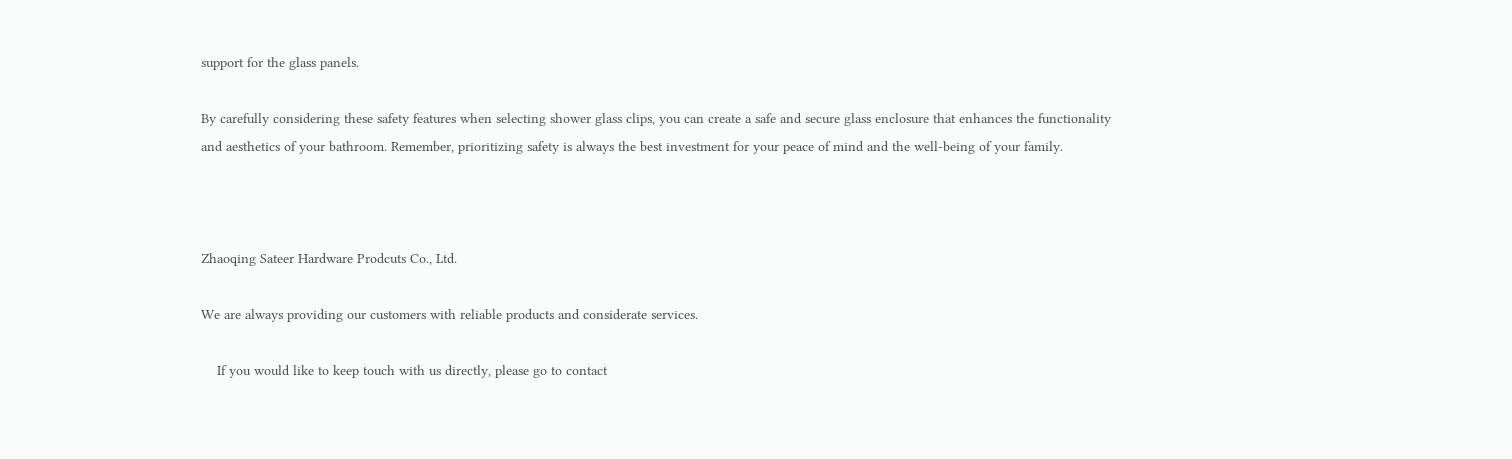support for the glass panels.

By carefully considering these safety features when selecting shower glass clips, you can create a safe and secure glass enclosure that enhances the functionality and aesthetics of your bathroom. Remember, prioritizing safety is always the best investment for your peace of mind and the well-being of your family.



Zhaoqing Sateer Hardware Prodcuts Co., Ltd.

We are always providing our customers with reliable products and considerate services.

    If you would like to keep touch with us directly, please go to contact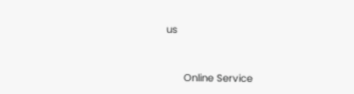us


      Online Service